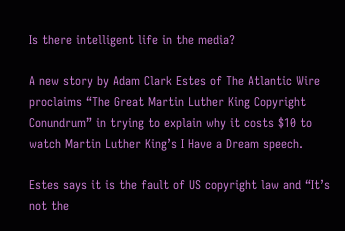Is there intelligent life in the media?

A new story by Adam Clark Estes of The Atlantic Wire proclaims “The Great Martin Luther King Copyright Conundrum” in trying to explain why it costs $10 to watch Martin Luther King’s I Have a Dream speech.

Estes says it is the fault of US copyright law and “It’s not the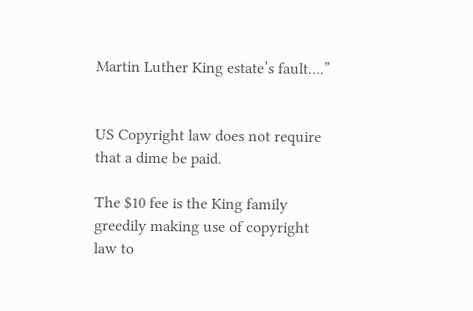Martin Luther King estate’s fault….”


US Copyright law does not require that a dime be paid.

The $10 fee is the King family greedily making use of copyright law to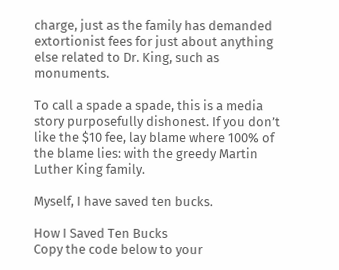charge, just as the family has demanded extortionist fees for just about anything else related to Dr. King, such as monuments.

To call a spade a spade, this is a media story purposefully dishonest. If you don’t like the $10 fee, lay blame where 100% of the blame lies: with the greedy Martin Luther King family.

Myself, I have saved ten bucks.

How I Saved Ten Bucks
Copy the code below to your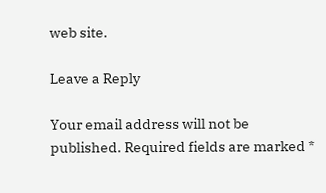web site.

Leave a Reply

Your email address will not be published. Required fields are marked *